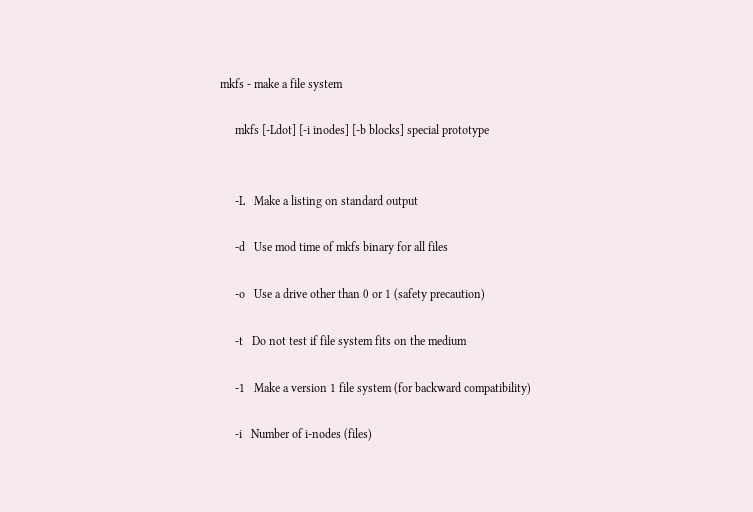mkfs - make a file system

     mkfs [-Ldot] [-i inodes] [-b blocks] special prototype


     -L   Make a listing on standard output

     -d   Use mod time of mkfs binary for all files

     -o   Use a drive other than 0 or 1 (safety precaution)

     -t   Do not test if file system fits on the medium

     -1   Make a version 1 file system (for backward compatibility)

     -i   Number of i-nodes (files)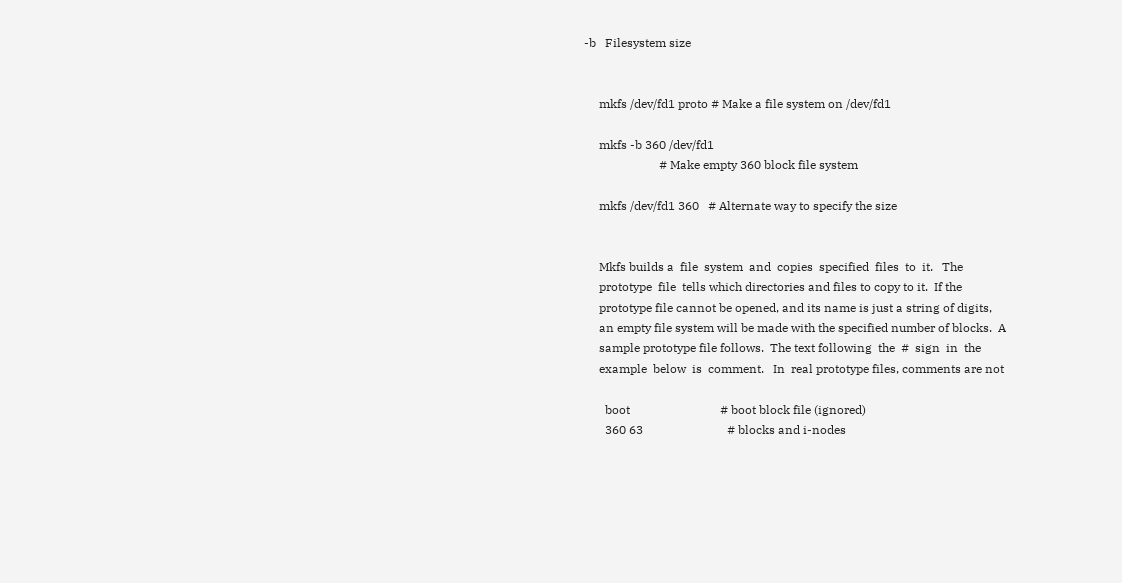-b   Filesystem size


     mkfs /dev/fd1 proto # Make a file system on /dev/fd1

     mkfs -b 360 /dev/fd1
                         # Make empty 360 block file system

     mkfs /dev/fd1 360   # Alternate way to specify the size


     Mkfs builds a  file  system  and  copies  specified  files  to  it.   The
     prototype  file  tells which directories and files to copy to it.  If the
     prototype file cannot be opened, and its name is just a string of digits,
     an empty file system will be made with the specified number of blocks.  A
     sample prototype file follows.  The text following  the  #  sign  in  the
     example  below  is  comment.   In  real prototype files, comments are not

       boot                              # boot block file (ignored)
       360 63                            # blocks and i-nodes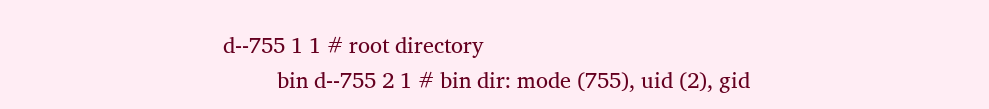d--755 1 1 # root directory
         bin d--755 2 1 # bin dir: mode (755), uid (2), gid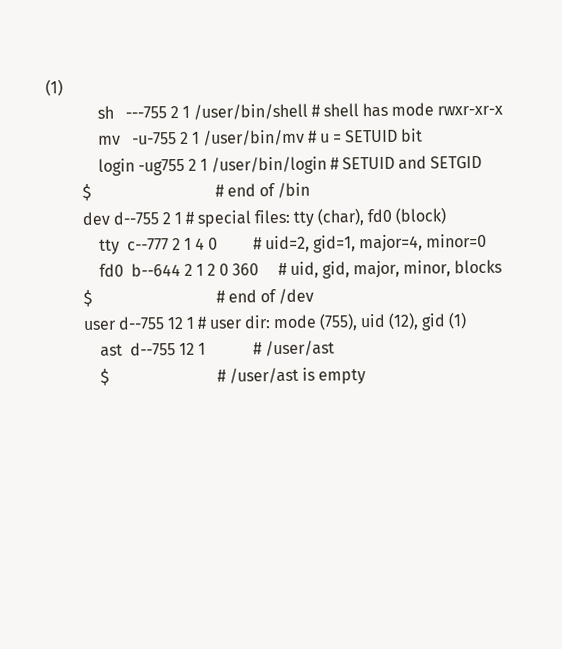(1)
             sh   ---755 2 1 /user/bin/shell # shell has mode rwxr-xr-x
             mv   -u-755 2 1 /user/bin/mv # u = SETUID bit
             login -ug755 2 1 /user/bin/login # SETUID and SETGID
         $                               # end of /bin
         dev d--755 2 1 # special files: tty (char), fd0 (block)
             tty  c--777 2 1 4 0         # uid=2, gid=1, major=4, minor=0
             fd0  b--644 2 1 2 0 360     # uid, gid, major, minor, blocks
         $                               # end of /dev
         user d--755 12 1 # user dir: mode (755), uid (12), gid (1)
             ast  d--755 12 1            # /user/ast
             $                           # /user/ast is empty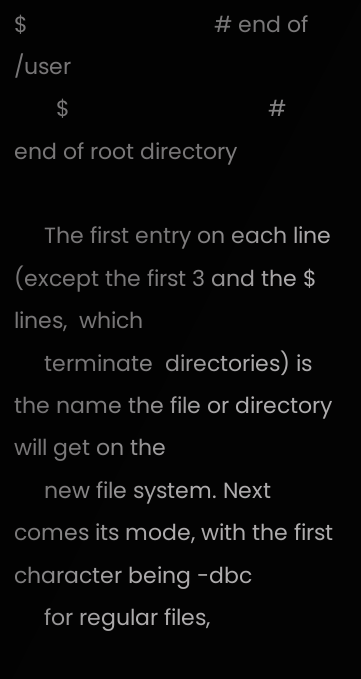$                               # end of /user
       $                                 # end of root directory

     The first entry on each line (except the first 3 and the $  lines,  which
     terminate  directories) is the name the file or directory will get on the
     new file system. Next comes its mode, with the first character being -dbc
     for regular files,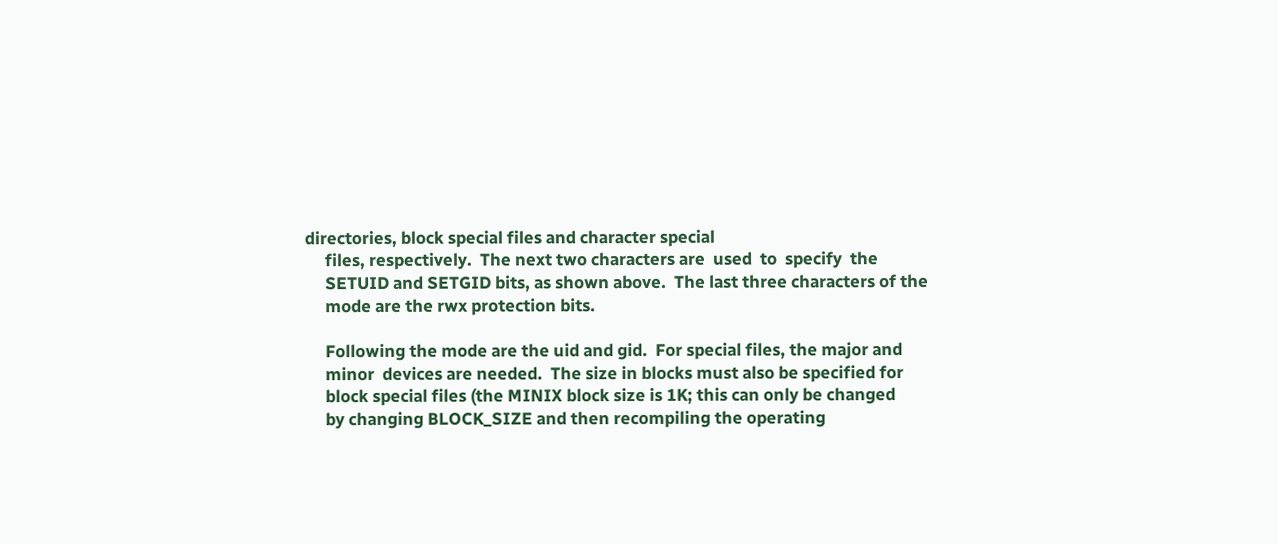directories, block special files and character special
     files, respectively.  The next two characters are  used  to  specify  the
     SETUID and SETGID bits, as shown above.  The last three characters of the
     mode are the rwx protection bits.

     Following the mode are the uid and gid.  For special files, the major and
     minor  devices are needed.  The size in blocks must also be specified for
     block special files (the MINIX block size is 1K; this can only be changed
     by changing BLOCK_SIZE and then recompiling the operating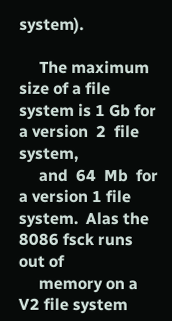system).

     The maximum size of a file system is 1 Gb for a version  2  file  system,
     and  64  Mb  for a version 1 file system.  Alas the 8086 fsck runs out of
     memory on a V2 file system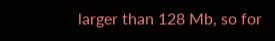larger than 128 Mb, so for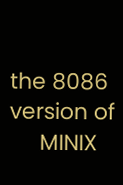the 8086 version of
     MINIX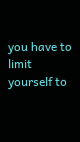you have to limit yourself to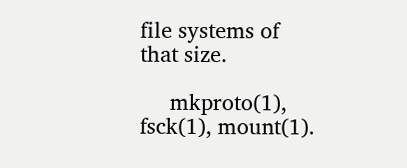file systems of that size.

     mkproto(1), fsck(1), mount(1).